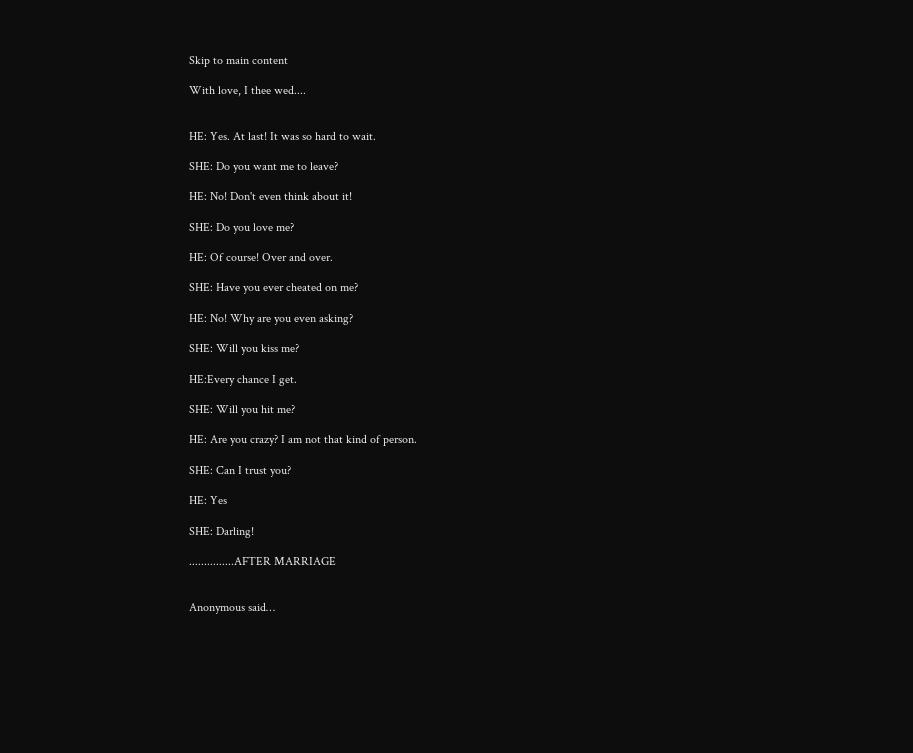Skip to main content

With love, I thee wed....


HE: Yes. At last! It was so hard to wait.

SHE: Do you want me to leave?

HE: No! Don't even think about it!

SHE: Do you love me?

HE: Of course! Over and over.

SHE: Have you ever cheated on me?

HE: No! Why are you even asking?

SHE: Will you kiss me?

HE:Every chance I get.

SHE: Will you hit me?

HE: Are you crazy? I am not that kind of person.

SHE: Can I trust you?

HE: Yes

SHE: Darling!

...............AFTER MARRIAGE


Anonymous said…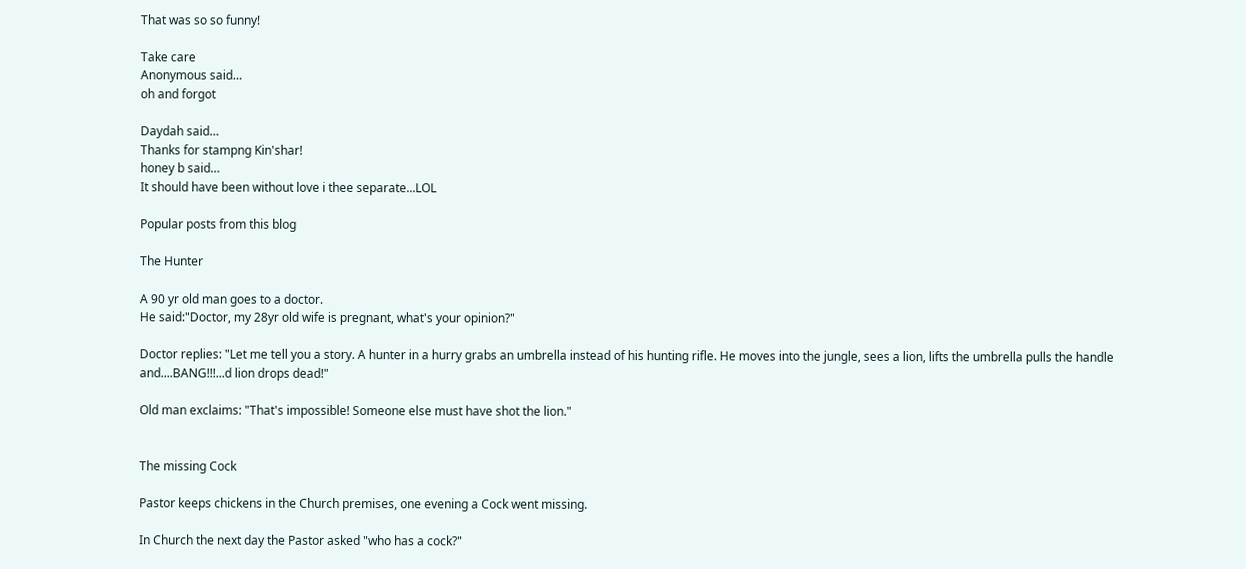That was so so funny!

Take care
Anonymous said…
oh and forgot

Daydah said…
Thanks for stampng Kin'shar!
honey b said…
It should have been without love i thee separate...LOL

Popular posts from this blog

The Hunter

A 90 yr old man goes to a doctor.
He said:"Doctor, my 28yr old wife is pregnant, what's your opinion?"

Doctor replies: "Let me tell you a story. A hunter in a hurry grabs an umbrella instead of his hunting rifle. He moves into the jungle, sees a lion, lifts the umbrella pulls the handle and....BANG!!!...d lion drops dead!"

Old man exclaims: "That's impossible! Someone else must have shot the lion."


The missing Cock

Pastor keeps chickens in the Church premises, one evening a Cock went missing.

In Church the next day the Pastor asked "who has a cock?"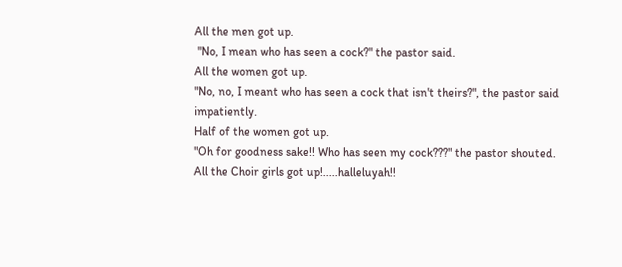All the men got up.
 "No, I mean who has seen a cock?" the pastor said.
All the women got up.
"No, no, I meant who has seen a cock that isn't theirs?", the pastor said impatiently.
Half of the women got up.
"Oh for goodness sake!! Who has seen my cock???" the pastor shouted.
All the Choir girls got up!.....halleluyah!!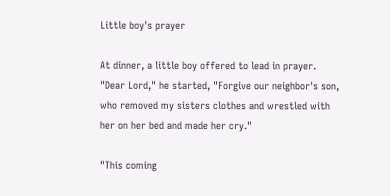Little boy's prayer

At dinner, a little boy offered to lead in prayer.
"Dear Lord," he started, "Forgive our neighbor's son, who removed my sisters clothes and wrestled with her on her bed and made her cry."

"This coming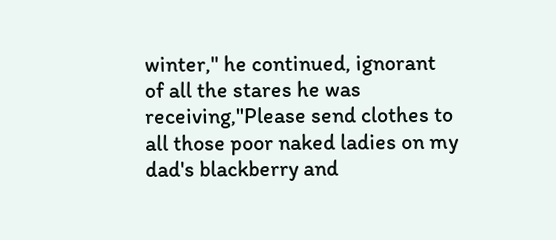winter," he continued, ignorant of all the stares he was receiving,"Please send clothes to all those poor naked ladies on my dad's blackberry and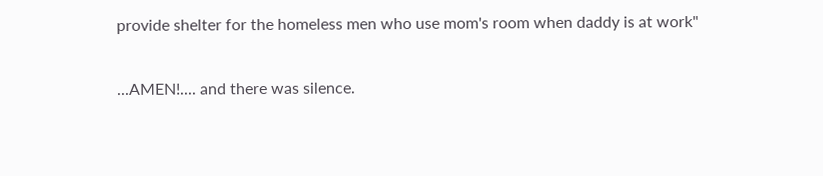provide shelter for the homeless men who use mom's room when daddy is at work"

...AMEN!.... and there was silence.